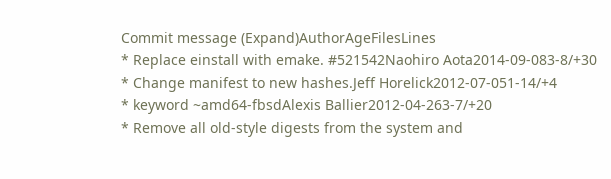Commit message (Expand)AuthorAgeFilesLines
* Replace einstall with emake. #521542Naohiro Aota2014-09-083-8/+30
* Change manifest to new hashes.Jeff Horelick2012-07-051-14/+4
* keyword ~amd64-fbsdAlexis Ballier2012-04-263-7/+20
* Remove all old-style digests from the system and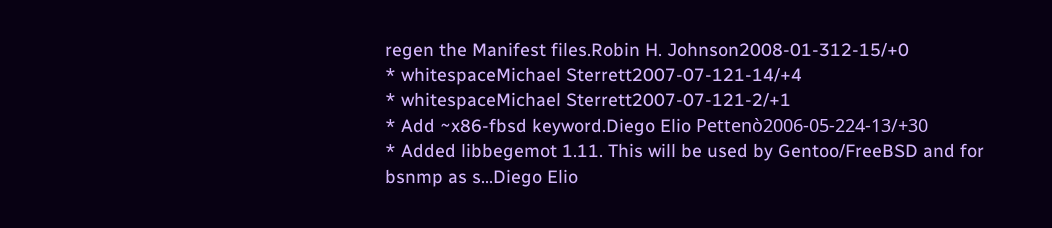regen the Manifest files.Robin H. Johnson2008-01-312-15/+0
* whitespaceMichael Sterrett2007-07-121-14/+4
* whitespaceMichael Sterrett2007-07-121-2/+1
* Add ~x86-fbsd keyword.Diego Elio Pettenò2006-05-224-13/+30
* Added libbegemot 1.11. This will be used by Gentoo/FreeBSD and for bsnmp as s...Diego Elio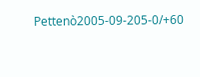Pettenò2005-09-205-0/+60